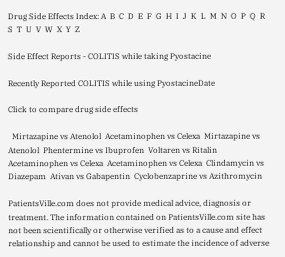Drug Side Effects Index: A  B  C  D  E  F  G  H  I  J  K  L  M  N  O  P  Q  R  S  T  U  V  W  X  Y  Z

Side Effect Reports - COLITIS while taking Pyostacine

Recently Reported COLITIS while using PyostacineDate

Click to compare drug side effects

  Mirtazapine vs Atenolol  Acetaminophen vs Celexa  Mirtazapine vs Atenolol  Phentermine vs Ibuprofen  Voltaren vs Ritalin  Acetaminophen vs Celexa  Acetaminophen vs Celexa  Clindamycin vs Diazepam  Ativan vs Gabapentin  Cyclobenzaprine vs Azithromycin

PatientsVille.com does not provide medical advice, diagnosis or treatment. The information contained on PatientsVille.com site has not been scientifically or otherwise verified as to a cause and effect relationship and cannot be used to estimate the incidence of adverse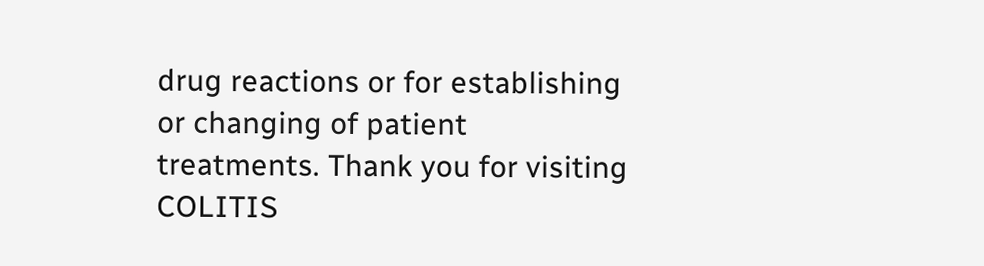drug reactions or for establishing or changing of patient treatments. Thank you for visiting COLITIS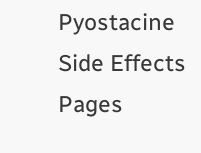Pyostacine Side Effects Pages